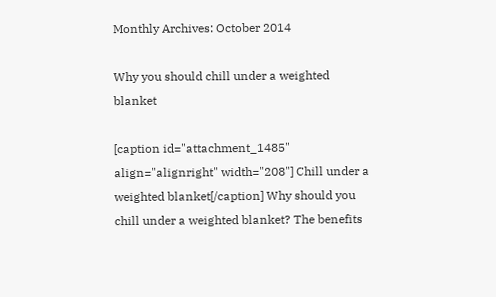Monthly Archives: October 2014

Why you should chill under a weighted blanket

[caption id="attachment_1485" align="alignright" width="208"] Chill under a weighted blanket[/caption] Why should you chill under a weighted blanket? The benefits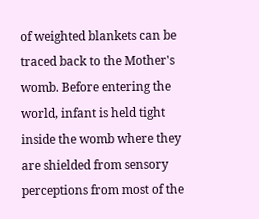of weighted blankets can be traced back to the Mother's womb. Before entering the world, infant is held tight inside the womb where they are shielded from sensory perceptions from most of the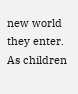new world they enter. As children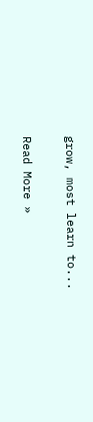grow, most learn to...

Read More »